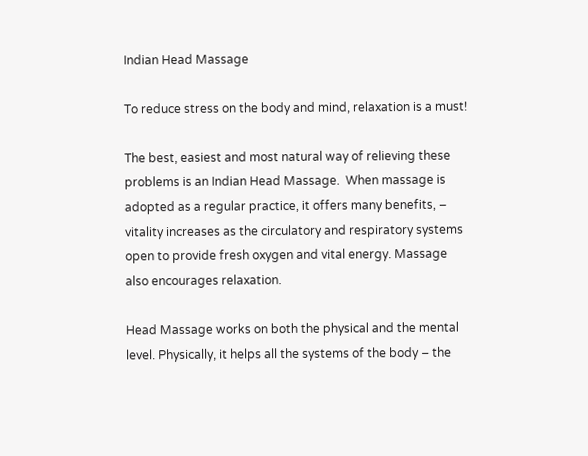Indian Head Massage

To reduce stress on the body and mind, relaxation is a must!

The best, easiest and most natural way of relieving these problems is an Indian Head Massage.  When massage is adopted as a regular practice, it offers many benefits, – vitality increases as the circulatory and respiratory systems open to provide fresh oxygen and vital energy. Massage also encourages relaxation.

Head Massage works on both the physical and the mental level. Physically, it helps all the systems of the body – the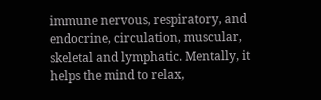immune nervous, respiratory, and endocrine, circulation, muscular, skeletal and lymphatic. Mentally, it helps the mind to relax,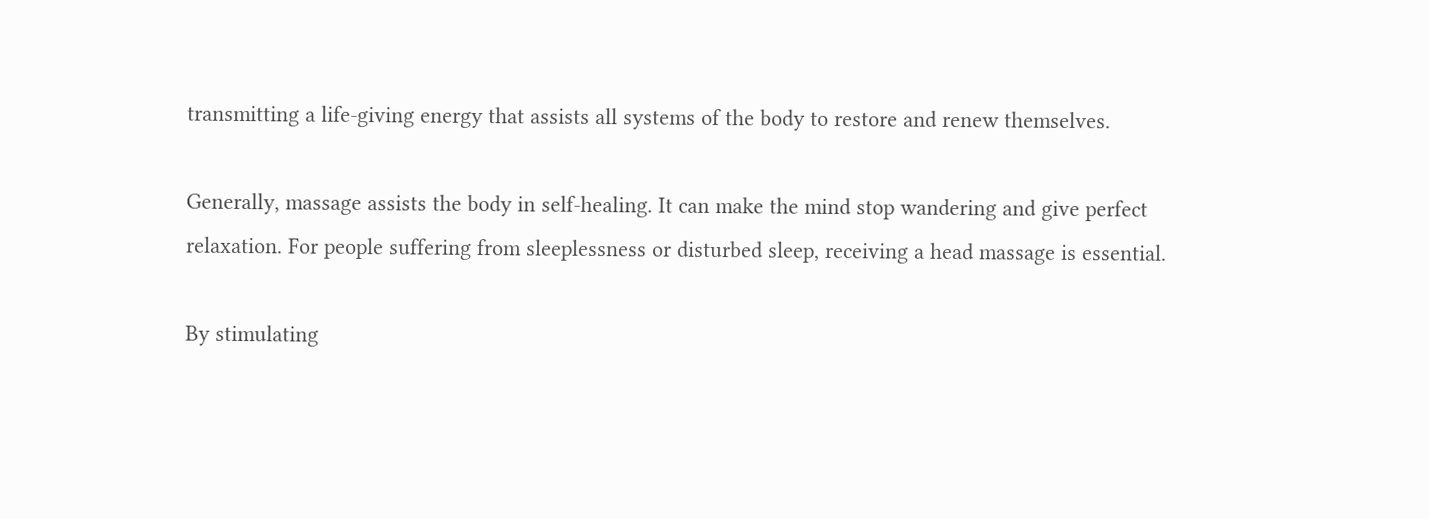transmitting a life-giving energy that assists all systems of the body to restore and renew themselves.

Generally, massage assists the body in self-healing. It can make the mind stop wandering and give perfect relaxation. For people suffering from sleeplessness or disturbed sleep, receiving a head massage is essential.

By stimulating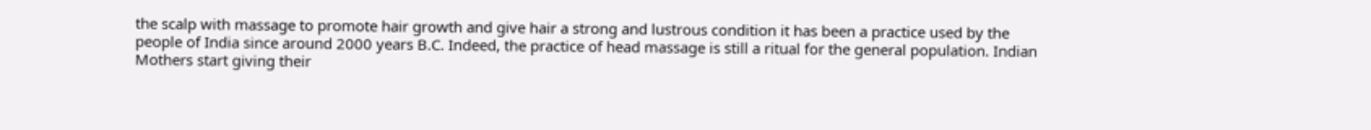the scalp with massage to promote hair growth and give hair a strong and lustrous condition it has been a practice used by the people of India since around 2000 years B.C. Indeed, the practice of head massage is still a ritual for the general population. Indian Mothers start giving their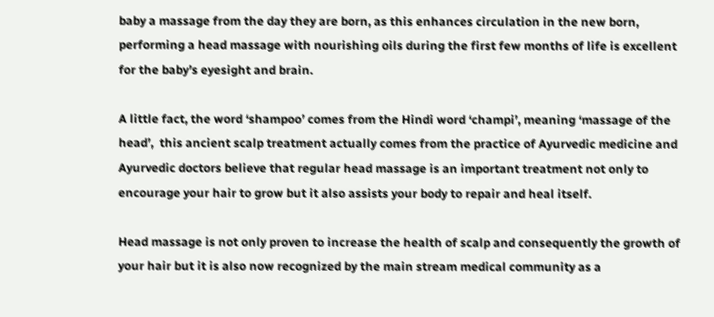baby a massage from the day they are born, as this enhances circulation in the new born, performing a head massage with nourishing oils during the first few months of life is excellent for the baby’s eyesight and brain.

A little fact, the word ‘shampoo’ comes from the Hindi word ‘champi’, meaning ‘massage of the head’,  this ancient scalp treatment actually comes from the practice of Ayurvedic medicine and Ayurvedic doctors believe that regular head massage is an important treatment not only to encourage your hair to grow but it also assists your body to repair and heal itself.

Head massage is not only proven to increase the health of scalp and consequently the growth of your hair but it is also now recognized by the main stream medical community as a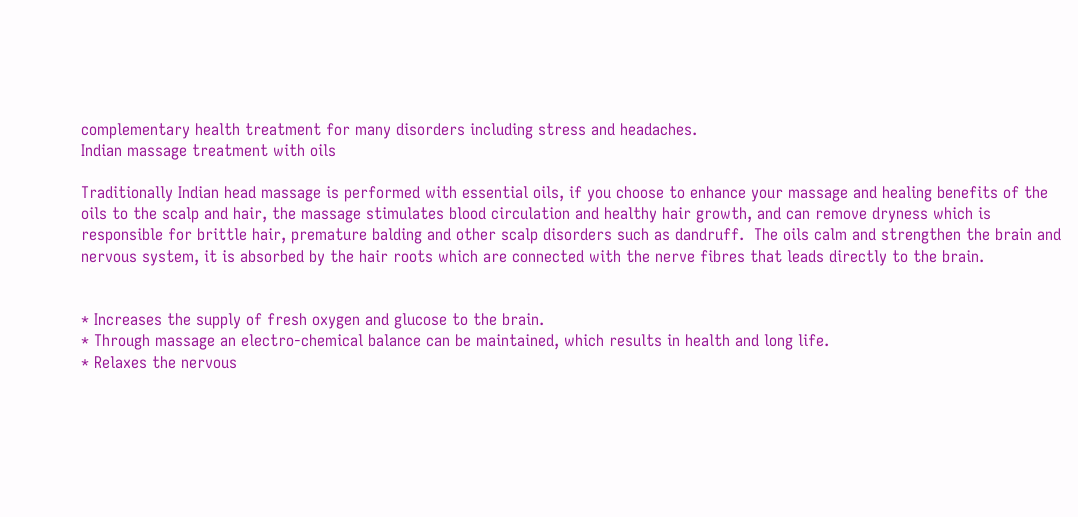complementary health treatment for many disorders including stress and headaches.
Indian massage treatment with oils

Traditionally Indian head massage is performed with essential oils, if you choose to enhance your massage and healing benefits of the oils to the scalp and hair, the massage stimulates blood circulation and healthy hair growth, and can remove dryness which is responsible for brittle hair, premature balding and other scalp disorders such as dandruff.  The oils calm and strengthen the brain and nervous system, it is absorbed by the hair roots which are connected with the nerve fibres that leads directly to the brain.


* Increases the supply of fresh oxygen and glucose to the brain.
* Through massage an electro-chemical balance can be maintained, which results in health and long life.
* Relaxes the nervous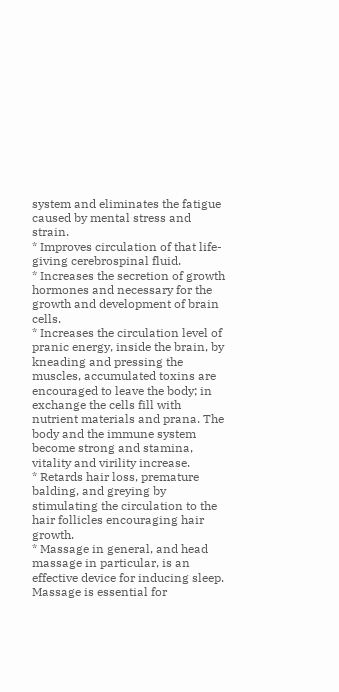system and eliminates the fatigue caused by mental stress and strain.
* Improves circulation of that life-giving cerebrospinal fluid.
* Increases the secretion of growth hormones and necessary for the growth and development of brain cells.
* Increases the circulation level of pranic energy, inside the brain, by kneading and pressing the muscles, accumulated toxins are encouraged to leave the body; in exchange the cells fill with nutrient materials and prana. The body and the immune system become strong and stamina, vitality and virility increase.
* Retards hair loss, premature balding, and greying by stimulating the circulation to the hair follicles encouraging hair growth.
* Massage in general, and head massage in particular, is an effective device for inducing sleep.
Massage is essential for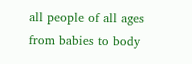all people of all ages from babies to body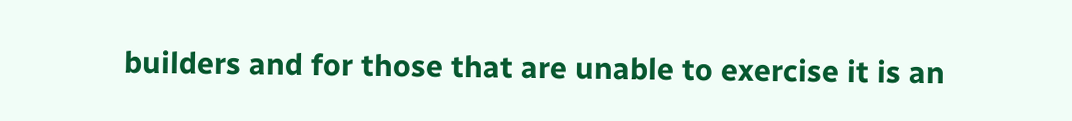builders and for those that are unable to exercise it is an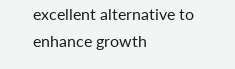excellent alternative to enhance growth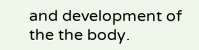and development of the the body.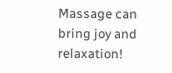Massage can bring joy and relaxation!